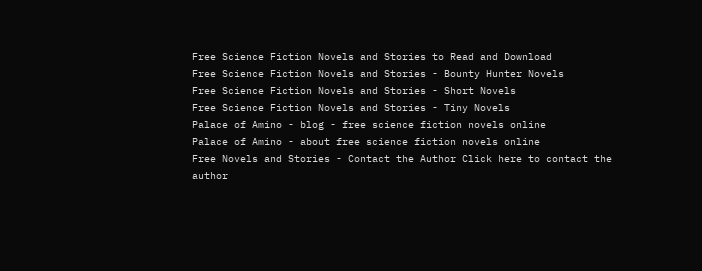Free Science Fiction Novels and Stories to Read and Download
Free Science Fiction Novels and Stories - Bounty Hunter Novels
Free Science Fiction Novels and Stories - Short Novels
Free Science Fiction Novels and Stories - Tiny Novels
Palace of Amino - blog - free science fiction novels online
Palace of Amino - about free science fiction novels online
Free Novels and Stories - Contact the Author Click here to contact the author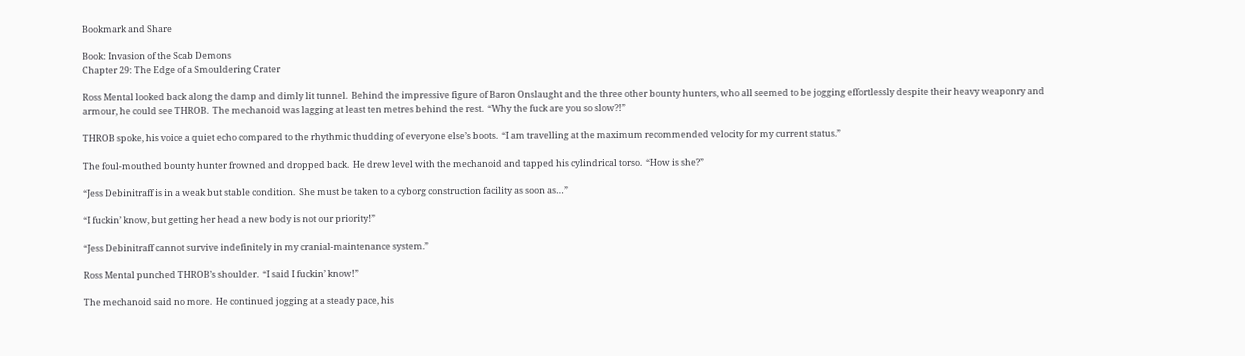Bookmark and Share

Book: Invasion of the Scab Demons
Chapter 29: The Edge of a Smouldering Crater

Ross Mental looked back along the damp and dimly lit tunnel.  Behind the impressive figure of Baron Onslaught and the three other bounty hunters, who all seemed to be jogging effortlessly despite their heavy weaponry and armour, he could see THROB.  The mechanoid was lagging at least ten metres behind the rest.  “Why the fuck are you so slow?!”

THROB spoke, his voice a quiet echo compared to the rhythmic thudding of everyone else’s boots.  “I am travelling at the maximum recommended velocity for my current status.”

The foul-mouthed bounty hunter frowned and dropped back.  He drew level with the mechanoid and tapped his cylindrical torso.  “How is she?”

“Jess Debinitraff is in a weak but stable condition.  She must be taken to a cyborg construction facility as soon as…”

“I fuckin’ know, but getting her head a new body is not our priority!”

“Jess Debinitraff cannot survive indefinitely in my cranial-maintenance system.”

Ross Mental punched THROB’s shoulder.  “I said I fuckin’ know!”

The mechanoid said no more.  He continued jogging at a steady pace, his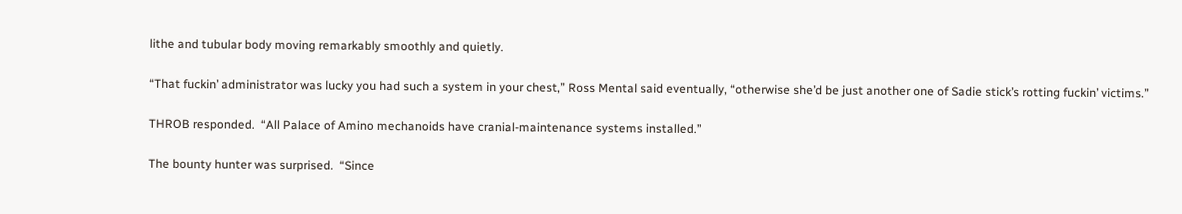lithe and tubular body moving remarkably smoothly and quietly.

“That fuckin’ administrator was lucky you had such a system in your chest,” Ross Mental said eventually, “otherwise she’d be just another one of Sadie stick’s rotting fuckin’ victims.”

THROB responded.  “All Palace of Amino mechanoids have cranial-maintenance systems installed.”

The bounty hunter was surprised.  “Since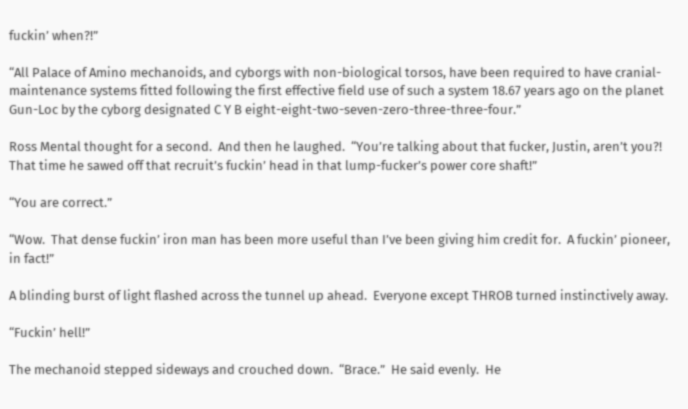fuckin’ when?!”

“All Palace of Amino mechanoids, and cyborgs with non-biological torsos, have been required to have cranial-maintenance systems fitted following the first effective field use of such a system 18.67 years ago on the planet Gun-Loc by the cyborg designated C Y B eight-eight-two-seven-zero-three-three-four.”

Ross Mental thought for a second.  And then he laughed.  “You’re talking about that fucker, Justin, aren’t you?!  That time he sawed off that recruit’s fuckin’ head in that lump-fucker’s power core shaft!”

“You are correct.”

“Wow.  That dense fuckin’ iron man has been more useful than I’ve been giving him credit for.  A fuckin’ pioneer, in fact!”

A blinding burst of light flashed across the tunnel up ahead.  Everyone except THROB turned instinctively away.

“Fuckin’ hell!”

The mechanoid stepped sideways and crouched down.  “Brace.”  He said evenly.  He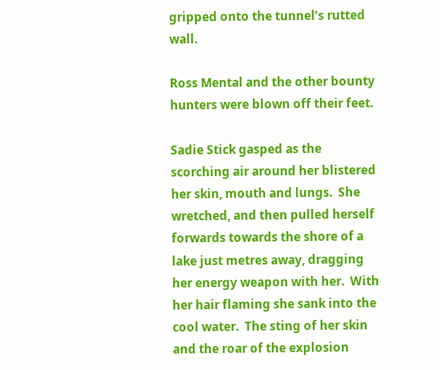gripped onto the tunnel’s rutted wall.

Ross Mental and the other bounty hunters were blown off their feet.

Sadie Stick gasped as the scorching air around her blistered her skin, mouth and lungs.  She wretched, and then pulled herself forwards towards the shore of a lake just metres away, dragging her energy weapon with her.  With her hair flaming she sank into the cool water.  The sting of her skin and the roar of the explosion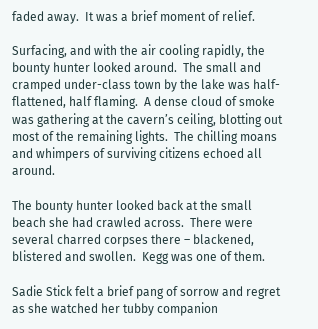faded away.  It was a brief moment of relief.

Surfacing, and with the air cooling rapidly, the bounty hunter looked around.  The small and cramped under-class town by the lake was half-flattened, half flaming.  A dense cloud of smoke was gathering at the cavern’s ceiling, blotting out most of the remaining lights.  The chilling moans and whimpers of surviving citizens echoed all around.

The bounty hunter looked back at the small beach she had crawled across.  There were several charred corpses there – blackened, blistered and swollen.  Kegg was one of them.

Sadie Stick felt a brief pang of sorrow and regret as she watched her tubby companion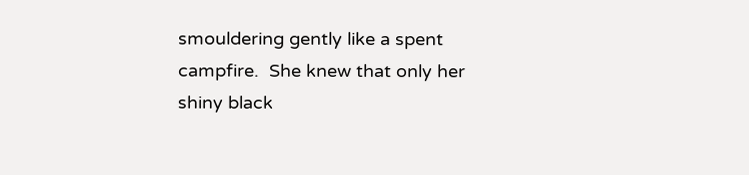smouldering gently like a spent campfire.  She knew that only her shiny black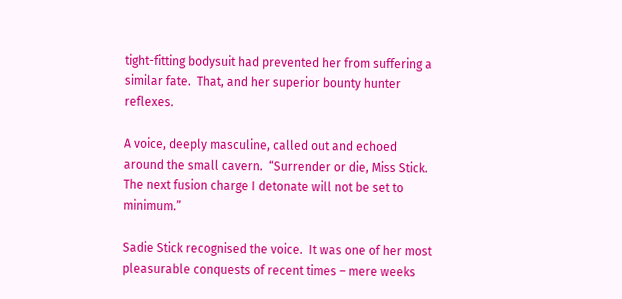tight-fitting bodysuit had prevented her from suffering a similar fate.  That, and her superior bounty hunter reflexes.

A voice, deeply masculine, called out and echoed around the small cavern.  “Surrender or die, Miss Stick.  The next fusion charge I detonate will not be set to minimum.”

Sadie Stick recognised the voice.  It was one of her most pleasurable conquests of recent times – mere weeks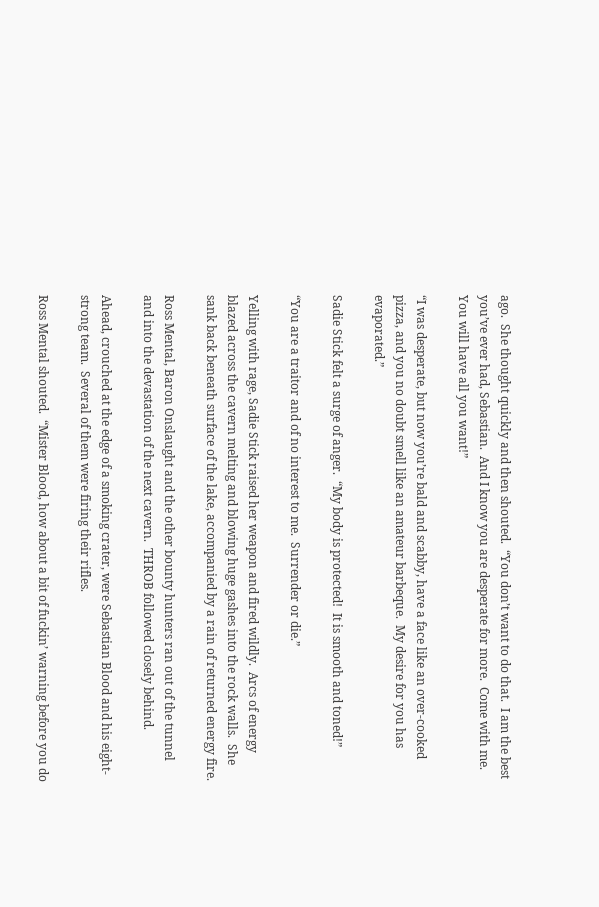ago.  She thought quickly and then shouted.  “You don’t want to do that.  I am the best you’ve ever had, Sebastian.  And I know you are desperate for more.  Come with me.  You will have all you want!”

“I was desperate, but now you’re bald and scabby, have a face like an over-cooked pizza, and you no doubt smell like an amateur barbeque.  My desire for you has evaporated.”

Sadie Stick felt a surge of anger.  “My body is protected!  It is smooth and toned!”

“You are a traitor and of no interest to me.  Surrender or die.”

Yelling with rage, Sadie Stick raised her weapon and fired wildly.  Arcs of energy blazed across the cavern melting and blowing huge gashes into the rock walls.  She sank back beneath surface of the lake, accompanied by a rain of returned energy fire.

Ross Mental, Baron Onslaught and the other bounty hunters ran out of the tunnel and into the devastation of the next cavern.  THROB followed closely behind.

Ahead, crouched at the edge of a smoking crater, were Sebastian Blood and his eight-strong team.  Several of them were firing their rifles.

Ross Mental shouted.  “Mister Blood, how about a bit of fuckin’ warning before you do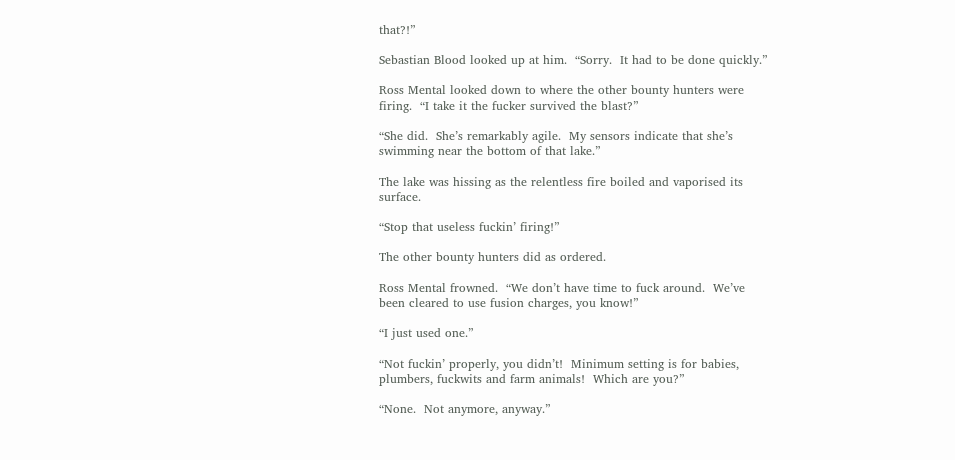that?!”

Sebastian Blood looked up at him.  “Sorry.  It had to be done quickly.”

Ross Mental looked down to where the other bounty hunters were firing.  “I take it the fucker survived the blast?”

“She did.  She’s remarkably agile.  My sensors indicate that she’s swimming near the bottom of that lake.”

The lake was hissing as the relentless fire boiled and vaporised its surface.

“Stop that useless fuckin’ firing!”

The other bounty hunters did as ordered.

Ross Mental frowned.  “We don’t have time to fuck around.  We’ve been cleared to use fusion charges, you know!”

“I just used one.”

“Not fuckin’ properly, you didn’t!  Minimum setting is for babies, plumbers, fuckwits and farm animals!  Which are you?”

“None.  Not anymore, anyway.”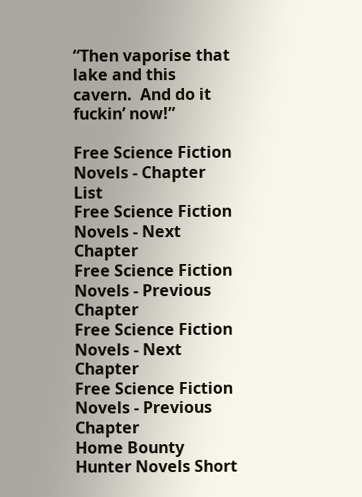“Then vaporise that lake and this cavern.  And do it fuckin’ now!”

Free Science Fiction Novels - Chapter List
Free Science Fiction Novels - Next Chapter
Free Science Fiction Novels - Previous Chapter
Free Science Fiction Novels - Next Chapter
Free Science Fiction Novels - Previous Chapter
Home Bounty Hunter Novels Short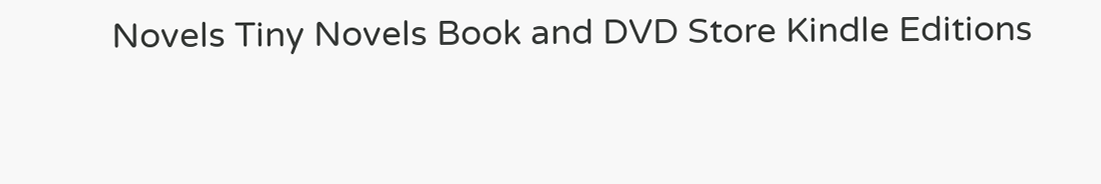Novels Tiny Novels Book and DVD Store Kindle Editions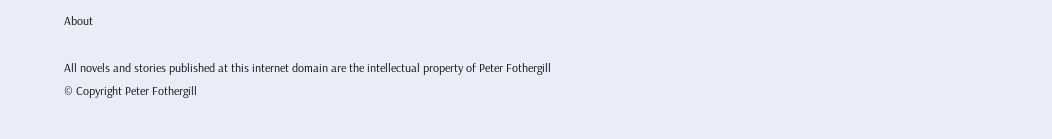About

All novels and stories published at this internet domain are the intellectual property of Peter Fothergill
© Copyright Peter Fothergill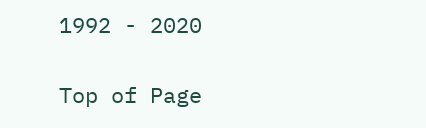1992 - 2020

Top of Page